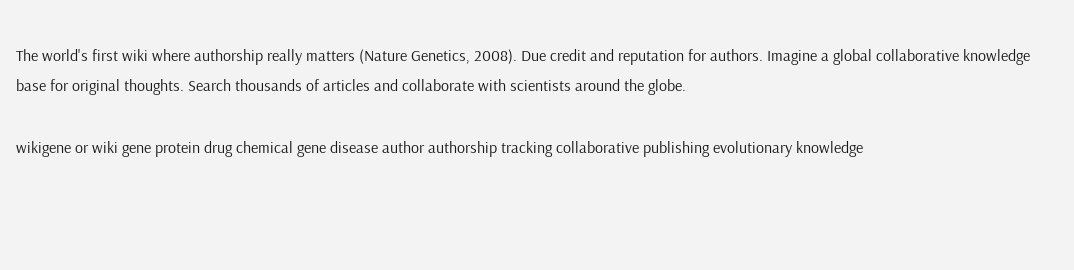The world's first wiki where authorship really matters (Nature Genetics, 2008). Due credit and reputation for authors. Imagine a global collaborative knowledge base for original thoughts. Search thousands of articles and collaborate with scientists around the globe.

wikigene or wiki gene protein drug chemical gene disease author authorship tracking collaborative publishing evolutionary knowledge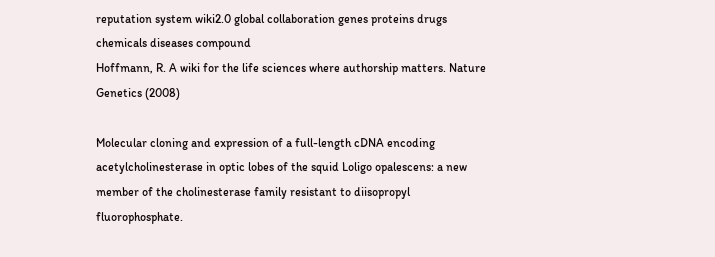reputation system wiki2.0 global collaboration genes proteins drugs chemicals diseases compound
Hoffmann, R. A wiki for the life sciences where authorship matters. Nature Genetics (2008)

Molecular cloning and expression of a full-length cDNA encoding acetylcholinesterase in optic lobes of the squid Loligo opalescens: a new member of the cholinesterase family resistant to diisopropyl fluorophosphate.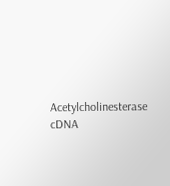Acetylcholinesterase cDNA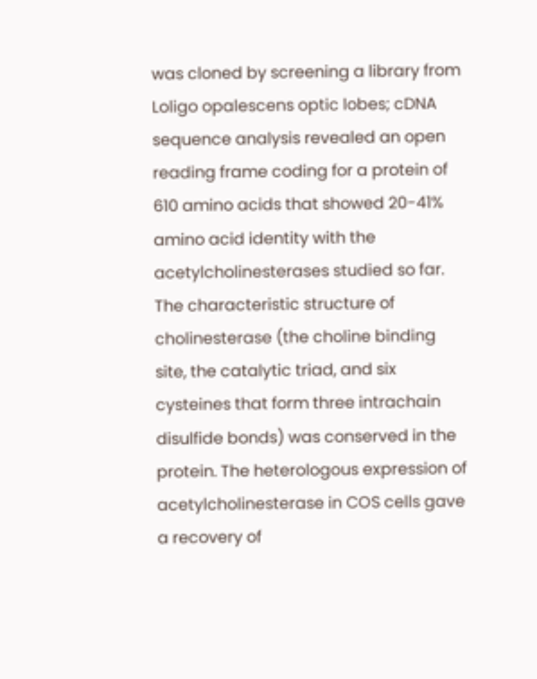was cloned by screening a library from Loligo opalescens optic lobes; cDNA sequence analysis revealed an open reading frame coding for a protein of 610 amino acids that showed 20-41% amino acid identity with the acetylcholinesterases studied so far. The characteristic structure of cholinesterase (the choline binding site, the catalytic triad, and six cysteines that form three intrachain disulfide bonds) was conserved in the protein. The heterologous expression of acetylcholinesterase in COS cells gave a recovery of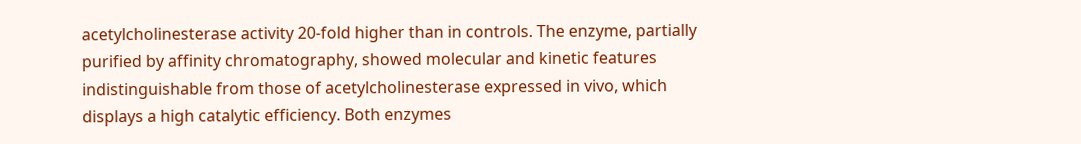acetylcholinesterase activity 20-fold higher than in controls. The enzyme, partially purified by affinity chromatography, showed molecular and kinetic features indistinguishable from those of acetylcholinesterase expressed in vivo, which displays a high catalytic efficiency. Both enzymes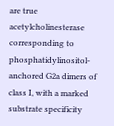are true acetylcholinesterase corresponding to phosphatidylinositol-anchored G2a dimers of class I, with a marked substrate specificity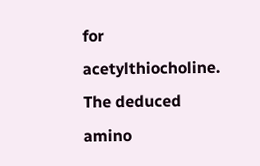for acetylthiocholine. The deduced amino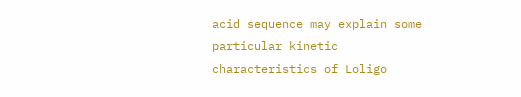acid sequence may explain some particular kinetic characteristics of Loligo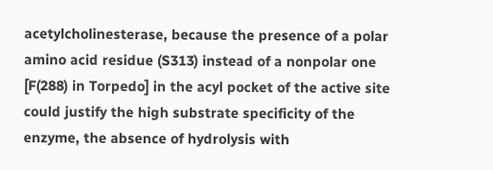acetylcholinesterase, because the presence of a polar amino acid residue (S313) instead of a nonpolar one [F(288) in Torpedo] in the acyl pocket of the active site could justify the high substrate specificity of the enzyme, the absence of hydrolysis with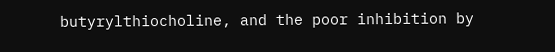butyrylthiocholine, and the poor inhibition by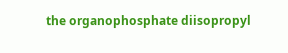the organophosphate diisopropyl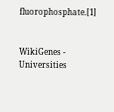fluorophosphate.[1]


WikiGenes - Universities